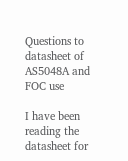Questions to datasheet of AS5048A and FOC use

I have been reading the datasheet for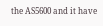the AS5600 and it have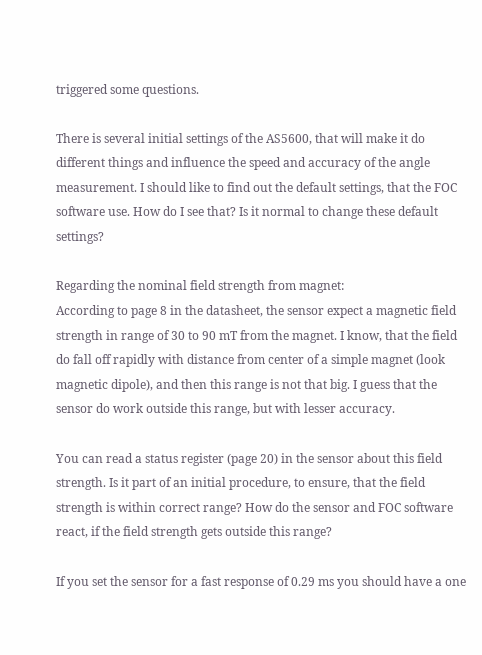triggered some questions.

There is several initial settings of the AS5600, that will make it do different things and influence the speed and accuracy of the angle measurement. I should like to find out the default settings, that the FOC software use. How do I see that? Is it normal to change these default settings?

Regarding the nominal field strength from magnet:
According to page 8 in the datasheet, the sensor expect a magnetic field strength in range of 30 to 90 mT from the magnet. I know, that the field do fall off rapidly with distance from center of a simple magnet (look magnetic dipole), and then this range is not that big. I guess that the sensor do work outside this range, but with lesser accuracy.

You can read a status register (page 20) in the sensor about this field strength. Is it part of an initial procedure, to ensure, that the field strength is within correct range? How do the sensor and FOC software react, if the field strength gets outside this range?

If you set the sensor for a fast response of 0.29 ms you should have a one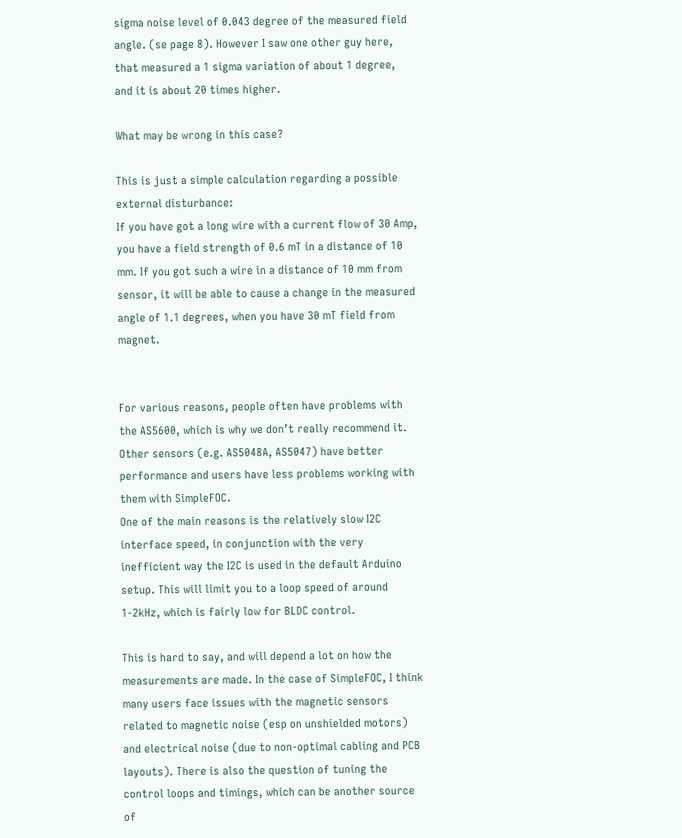sigma noise level of 0.043 degree of the measured field angle. (se page 8). However I saw one other guy here, that measured a 1 sigma variation of about 1 degree, and it is about 20 times higher.

What may be wrong in this case?

This is just a simple calculation regarding a possible external disturbance:
If you have got a long wire with a current flow of 30 Amp, you have a field strength of 0.6 mT in a distance of 10 mm. If you got such a wire in a distance of 10 mm from sensor, it will be able to cause a change in the measured angle of 1.1 degrees, when you have 30 mT field from magnet.


For various reasons, people often have problems with the AS5600, which is why we don’t really recommend it. Other sensors (e.g. AS5048A, AS5047) have better performance and users have less problems working with them with SimpleFOC.
One of the main reasons is the relatively slow I2C interface speed, in conjunction with the very inefficient way the I2C is used in the default Arduino setup. This will limit you to a loop speed of around 1-2kHz, which is fairly low for BLDC control.

This is hard to say, and will depend a lot on how the measurements are made. In the case of SimpleFOC, I think many users face issues with the magnetic sensors related to magnetic noise (esp on unshielded motors) and electrical noise (due to non-optimal cabling and PCB layouts). There is also the question of tuning the control loops and timings, which can be another source of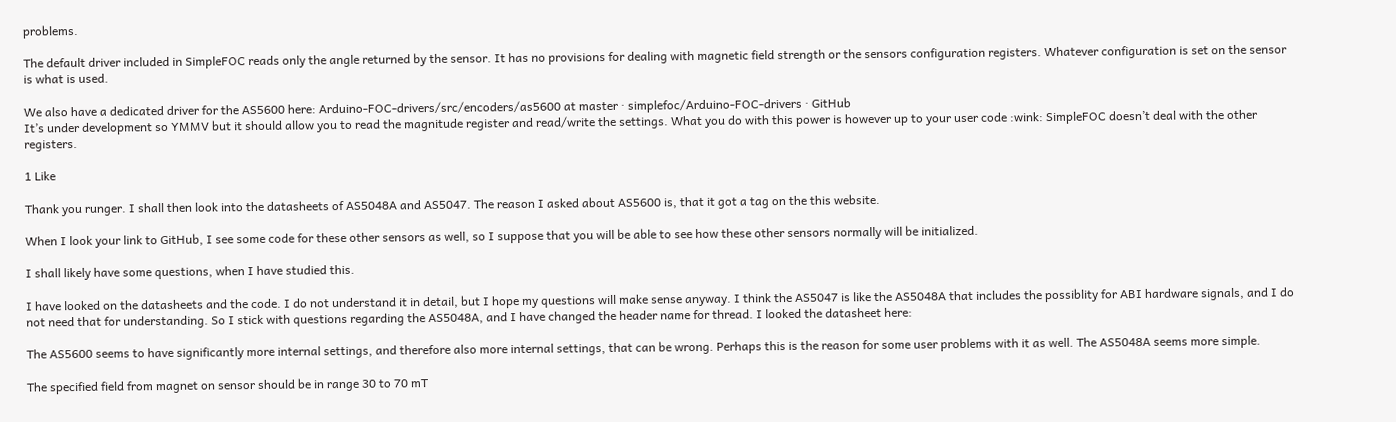problems.

The default driver included in SimpleFOC reads only the angle returned by the sensor. It has no provisions for dealing with magnetic field strength or the sensors configuration registers. Whatever configuration is set on the sensor is what is used.

We also have a dedicated driver for the AS5600 here: Arduino-FOC-drivers/src/encoders/as5600 at master · simplefoc/Arduino-FOC-drivers · GitHub
It’s under development so YMMV but it should allow you to read the magnitude register and read/write the settings. What you do with this power is however up to your user code :wink: SimpleFOC doesn’t deal with the other registers.

1 Like

Thank you runger. I shall then look into the datasheets of AS5048A and AS5047. The reason I asked about AS5600 is, that it got a tag on the this website.

When I look your link to GitHub, I see some code for these other sensors as well, so I suppose that you will be able to see how these other sensors normally will be initialized.

I shall likely have some questions, when I have studied this.

I have looked on the datasheets and the code. I do not understand it in detail, but I hope my questions will make sense anyway. I think the AS5047 is like the AS5048A that includes the possiblity for ABI hardware signals, and I do not need that for understanding. So I stick with questions regarding the AS5048A, and I have changed the header name for thread. I looked the datasheet here:

The AS5600 seems to have significantly more internal settings, and therefore also more internal settings, that can be wrong. Perhaps this is the reason for some user problems with it as well. The AS5048A seems more simple.

The specified field from magnet on sensor should be in range 30 to 70 mT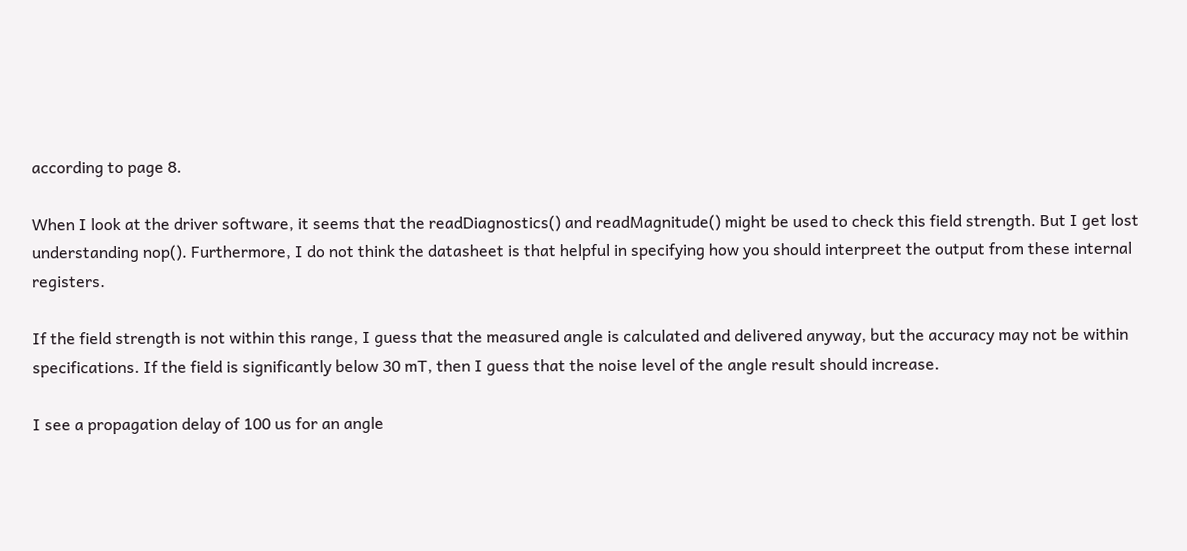according to page 8.

When I look at the driver software, it seems that the readDiagnostics() and readMagnitude() might be used to check this field strength. But I get lost understanding nop(). Furthermore, I do not think the datasheet is that helpful in specifying how you should interpreet the output from these internal registers.

If the field strength is not within this range, I guess that the measured angle is calculated and delivered anyway, but the accuracy may not be within specifications. If the field is significantly below 30 mT, then I guess that the noise level of the angle result should increase.

I see a propagation delay of 100 us for an angle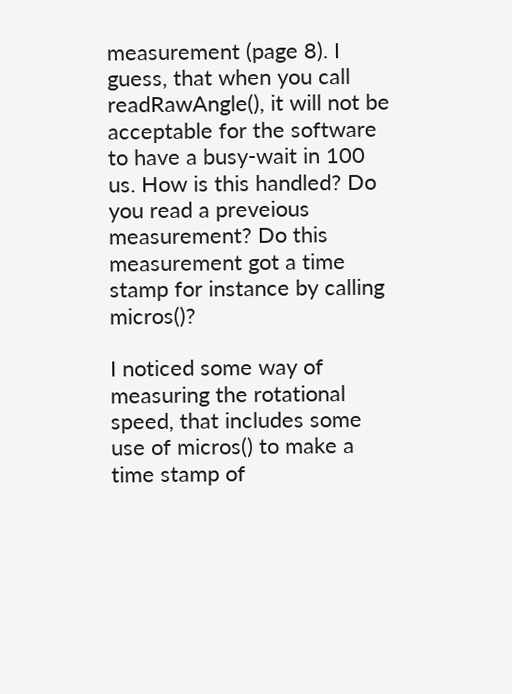measurement (page 8). I guess, that when you call readRawAngle(), it will not be acceptable for the software to have a busy-wait in 100 us. How is this handled? Do you read a preveious measurement? Do this measurement got a time stamp for instance by calling micros()?

I noticed some way of measuring the rotational speed, that includes some use of micros() to make a time stamp of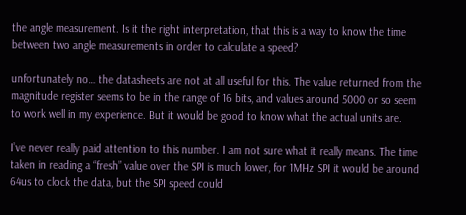the angle measurement. Is it the right interpretation, that this is a way to know the time between two angle measurements in order to calculate a speed?

unfortunately no… the datasheets are not at all useful for this. The value returned from the magnitude register seems to be in the range of 16 bits, and values around 5000 or so seem to work well in my experience. But it would be good to know what the actual units are.

I’ve never really paid attention to this number. I am not sure what it really means. The time taken in reading a “fresh” value over the SPI is much lower, for 1MHz SPI it would be around 64us to clock the data, but the SPI speed could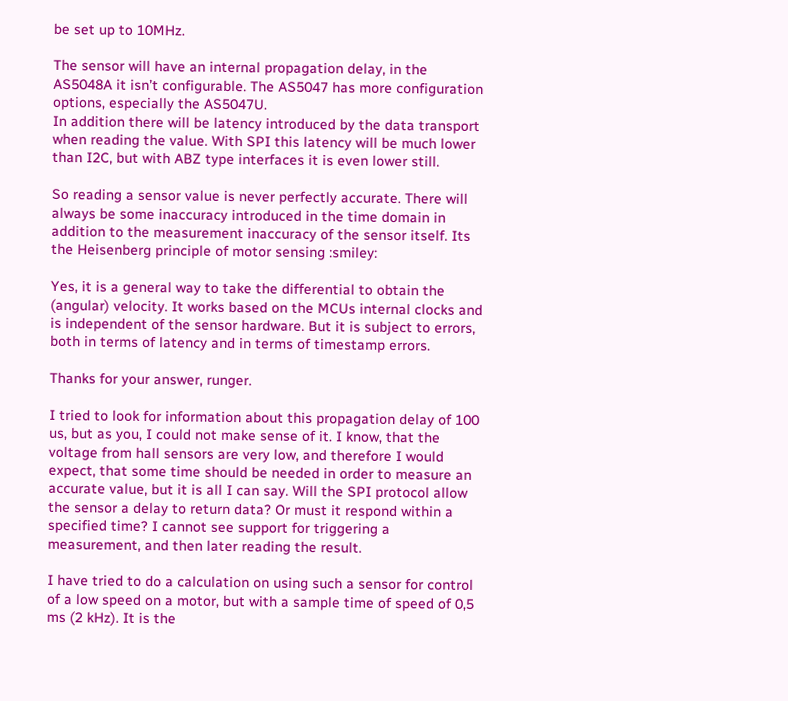be set up to 10MHz.

The sensor will have an internal propagation delay, in the AS5048A it isn’t configurable. The AS5047 has more configuration options, especially the AS5047U.
In addition there will be latency introduced by the data transport when reading the value. With SPI this latency will be much lower than I2C, but with ABZ type interfaces it is even lower still.

So reading a sensor value is never perfectly accurate. There will always be some inaccuracy introduced in the time domain in addition to the measurement inaccuracy of the sensor itself. Its the Heisenberg principle of motor sensing :smiley:

Yes, it is a general way to take the differential to obtain the (angular) velocity. It works based on the MCUs internal clocks and is independent of the sensor hardware. But it is subject to errors, both in terms of latency and in terms of timestamp errors.

Thanks for your answer, runger.

I tried to look for information about this propagation delay of 100 us, but as you, I could not make sense of it. I know, that the voltage from hall sensors are very low, and therefore I would expect, that some time should be needed in order to measure an accurate value, but it is all I can say. Will the SPI protocol allow the sensor a delay to return data? Or must it respond within a specified time? I cannot see support for triggering a measurement, and then later reading the result.

I have tried to do a calculation on using such a sensor for control of a low speed on a motor, but with a sample time of speed of 0,5 ms (2 kHz). It is the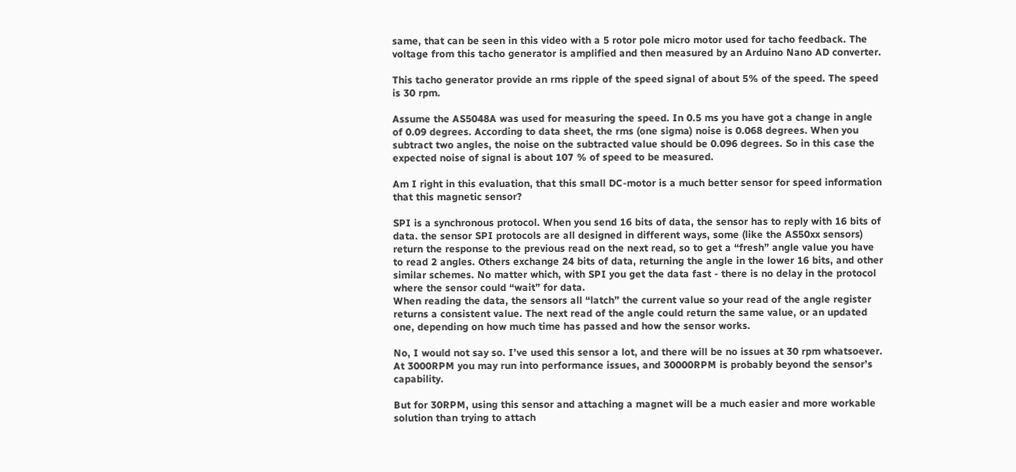same, that can be seen in this video with a 5 rotor pole micro motor used for tacho feedback. The voltage from this tacho generator is amplified and then measured by an Arduino Nano AD converter.

This tacho generator provide an rms ripple of the speed signal of about 5% of the speed. The speed is 30 rpm.

Assume the AS5048A was used for measuring the speed. In 0.5 ms you have got a change in angle of 0.09 degrees. According to data sheet, the rms (one sigma) noise is 0.068 degrees. When you subtract two angles, the noise on the subtracted value should be 0.096 degrees. So in this case the expected noise of signal is about 107 % of speed to be measured.

Am I right in this evaluation, that this small DC-motor is a much better sensor for speed information that this magnetic sensor?

SPI is a synchronous protocol. When you send 16 bits of data, the sensor has to reply with 16 bits of data. the sensor SPI protocols are all designed in different ways, some (like the AS50xx sensors) return the response to the previous read on the next read, so to get a “fresh” angle value you have to read 2 angles. Others exchange 24 bits of data, returning the angle in the lower 16 bits, and other similar schemes. No matter which, with SPI you get the data fast - there is no delay in the protocol where the sensor could “wait” for data.
When reading the data, the sensors all “latch” the current value so your read of the angle register returns a consistent value. The next read of the angle could return the same value, or an updated one, depending on how much time has passed and how the sensor works.

No, I would not say so. I’ve used this sensor a lot, and there will be no issues at 30 rpm whatsoever. At 3000RPM you may run into performance issues, and 30000RPM is probably beyond the sensor’s capability.

But for 30RPM, using this sensor and attaching a magnet will be a much easier and more workable solution than trying to attach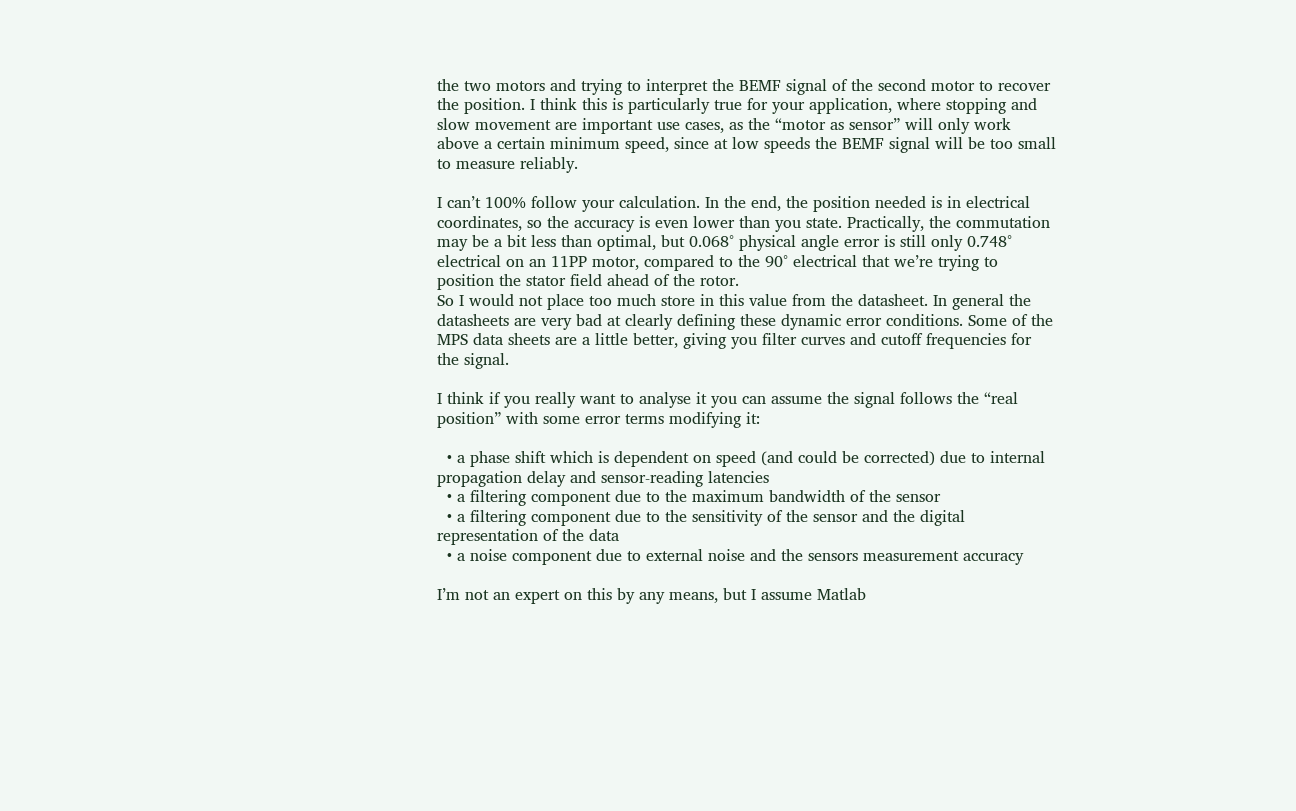the two motors and trying to interpret the BEMF signal of the second motor to recover the position. I think this is particularly true for your application, where stopping and slow movement are important use cases, as the “motor as sensor” will only work above a certain minimum speed, since at low speeds the BEMF signal will be too small to measure reliably.

I can’t 100% follow your calculation. In the end, the position needed is in electrical coordinates, so the accuracy is even lower than you state. Practically, the commutation may be a bit less than optimal, but 0.068° physical angle error is still only 0.748° electrical on an 11PP motor, compared to the 90° electrical that we’re trying to position the stator field ahead of the rotor.
So I would not place too much store in this value from the datasheet. In general the datasheets are very bad at clearly defining these dynamic error conditions. Some of the MPS data sheets are a little better, giving you filter curves and cutoff frequencies for the signal.

I think if you really want to analyse it you can assume the signal follows the “real position” with some error terms modifying it:

  • a phase shift which is dependent on speed (and could be corrected) due to internal propagation delay and sensor-reading latencies
  • a filtering component due to the maximum bandwidth of the sensor
  • a filtering component due to the sensitivity of the sensor and the digital representation of the data
  • a noise component due to external noise and the sensors measurement accuracy

I’m not an expert on this by any means, but I assume Matlab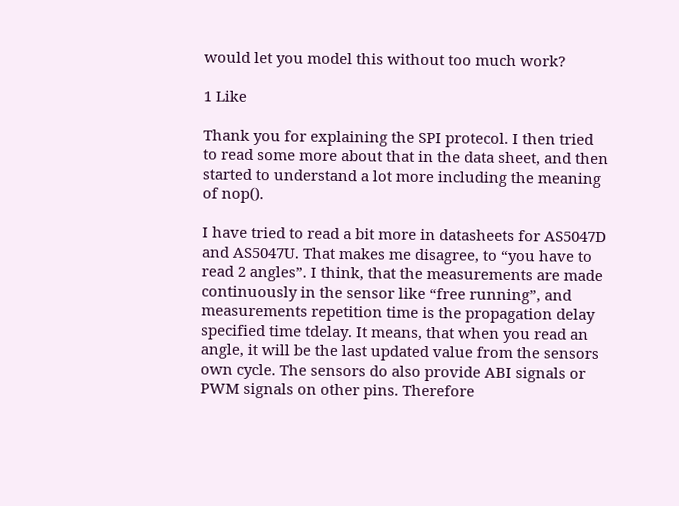would let you model this without too much work?

1 Like

Thank you for explaining the SPI protecol. I then tried to read some more about that in the data sheet, and then started to understand a lot more including the meaning of nop().

I have tried to read a bit more in datasheets for AS5047D and AS5047U. That makes me disagree, to “you have to read 2 angles”. I think, that the measurements are made continuously in the sensor like “free running”, and measurements repetition time is the propagation delay specified time tdelay. It means, that when you read an angle, it will be the last updated value from the sensors own cycle. The sensors do also provide ABI signals or PWM signals on other pins. Therefore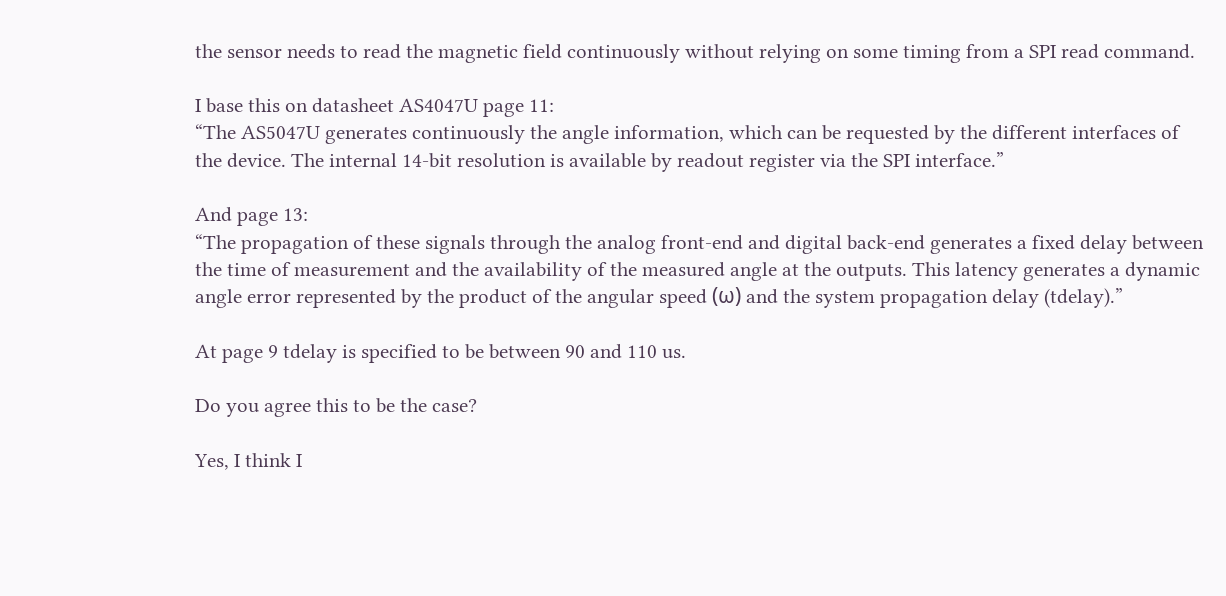the sensor needs to read the magnetic field continuously without relying on some timing from a SPI read command.

I base this on datasheet AS4047U page 11:
“The AS5047U generates continuously the angle information, which can be requested by the different interfaces of the device. The internal 14-bit resolution is available by readout register via the SPI interface.”

And page 13:
“The propagation of these signals through the analog front-end and digital back-end generates a fixed delay between the time of measurement and the availability of the measured angle at the outputs. This latency generates a dynamic angle error represented by the product of the angular speed (ω) and the system propagation delay (tdelay).”

At page 9 tdelay is specified to be between 90 and 110 us.

Do you agree this to be the case?

Yes, I think I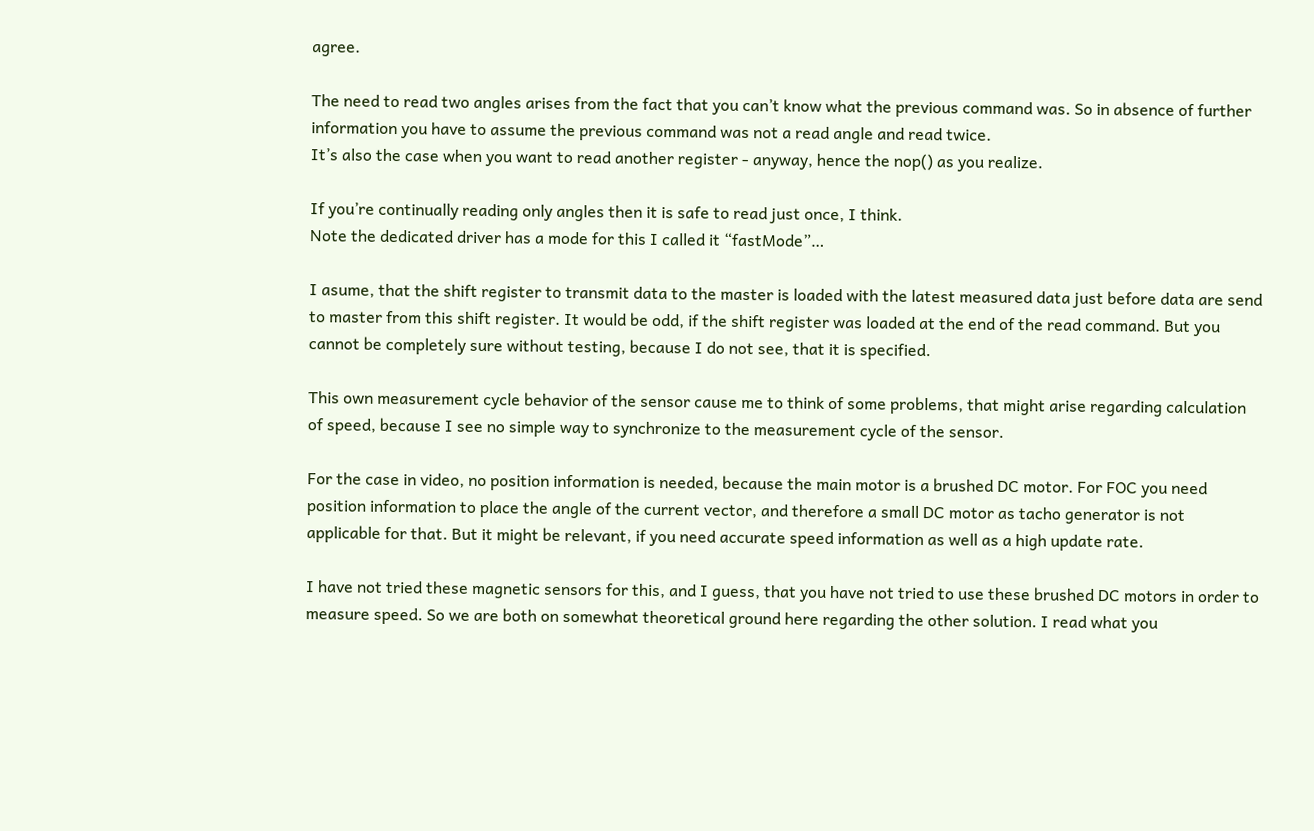agree.

The need to read two angles arises from the fact that you can’t know what the previous command was. So in absence of further information you have to assume the previous command was not a read angle and read twice.
It’s also the case when you want to read another register - anyway, hence the nop() as you realize.

If you’re continually reading only angles then it is safe to read just once, I think.
Note the dedicated driver has a mode for this I called it “fastMode”…

I asume, that the shift register to transmit data to the master is loaded with the latest measured data just before data are send to master from this shift register. It would be odd, if the shift register was loaded at the end of the read command. But you cannot be completely sure without testing, because I do not see, that it is specified.

This own measurement cycle behavior of the sensor cause me to think of some problems, that might arise regarding calculation of speed, because I see no simple way to synchronize to the measurement cycle of the sensor.

For the case in video, no position information is needed, because the main motor is a brushed DC motor. For FOC you need position information to place the angle of the current vector, and therefore a small DC motor as tacho generator is not applicable for that. But it might be relevant, if you need accurate speed information as well as a high update rate.

I have not tried these magnetic sensors for this, and I guess, that you have not tried to use these brushed DC motors in order to measure speed. So we are both on somewhat theoretical ground here regarding the other solution. I read what you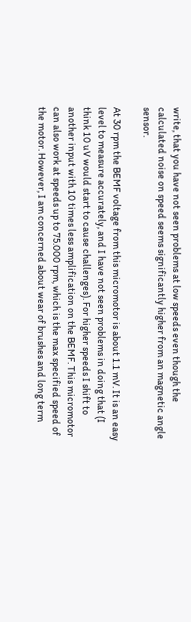write, that you have not seen problems at low speeds even though the calculated noise on speed seems significantly higher from an magnetic angle sensor.

At 30 rpm the BEMF voltage from this micromotor is about 1.1 mV. It is an easy level to measure accurately, and I have not seen problems in doing that (I think 10 uV would start to cause challenges). For higher speeds I shift to another input with 10 times less amplification on the BEMF. This micromotor can also work at speeds up to 75.000 rpm, which is the max specified speed of the motor. However, I am concerned about wear of brushes and long term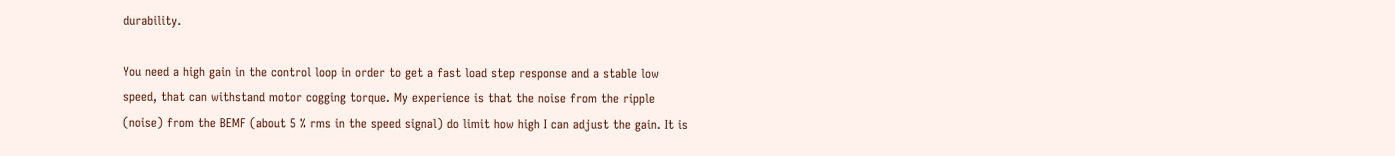durability.

You need a high gain in the control loop in order to get a fast load step response and a stable low speed, that can withstand motor cogging torque. My experience is that the noise from the ripple (noise) from the BEMF (about 5 % rms in the speed signal) do limit how high I can adjust the gain. It is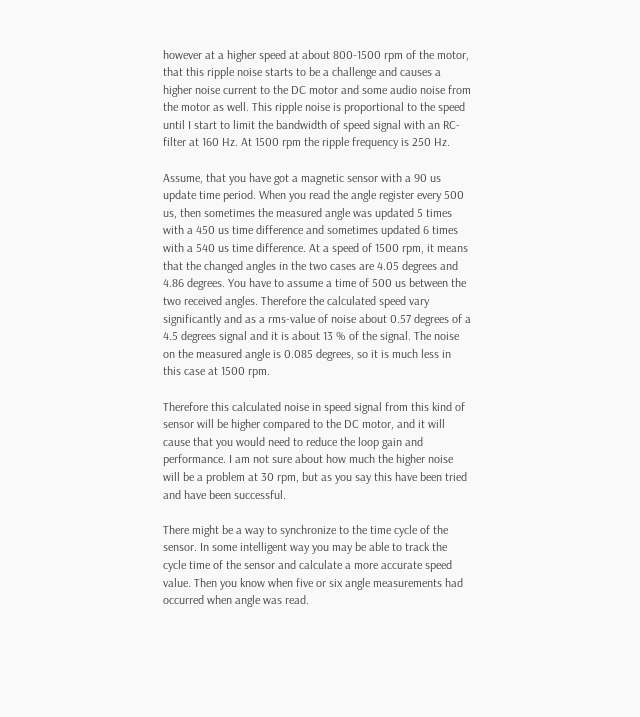however at a higher speed at about 800-1500 rpm of the motor, that this ripple noise starts to be a challenge and causes a higher noise current to the DC motor and some audio noise from the motor as well. This ripple noise is proportional to the speed until I start to limit the bandwidth of speed signal with an RC-filter at 160 Hz. At 1500 rpm the ripple frequency is 250 Hz.

Assume, that you have got a magnetic sensor with a 90 us update time period. When you read the angle register every 500 us, then sometimes the measured angle was updated 5 times with a 450 us time difference and sometimes updated 6 times with a 540 us time difference. At a speed of 1500 rpm, it means that the changed angles in the two cases are 4.05 degrees and 4.86 degrees. You have to assume a time of 500 us between the two received angles. Therefore the calculated speed vary significantly and as a rms-value of noise about 0.57 degrees of a 4.5 degrees signal and it is about 13 % of the signal. The noise on the measured angle is 0.085 degrees, so it is much less in this case at 1500 rpm.

Therefore this calculated noise in speed signal from this kind of sensor will be higher compared to the DC motor, and it will cause that you would need to reduce the loop gain and performance. I am not sure about how much the higher noise will be a problem at 30 rpm, but as you say this have been tried and have been successful.

There might be a way to synchronize to the time cycle of the sensor. In some intelligent way you may be able to track the cycle time of the sensor and calculate a more accurate speed value. Then you know when five or six angle measurements had occurred when angle was read.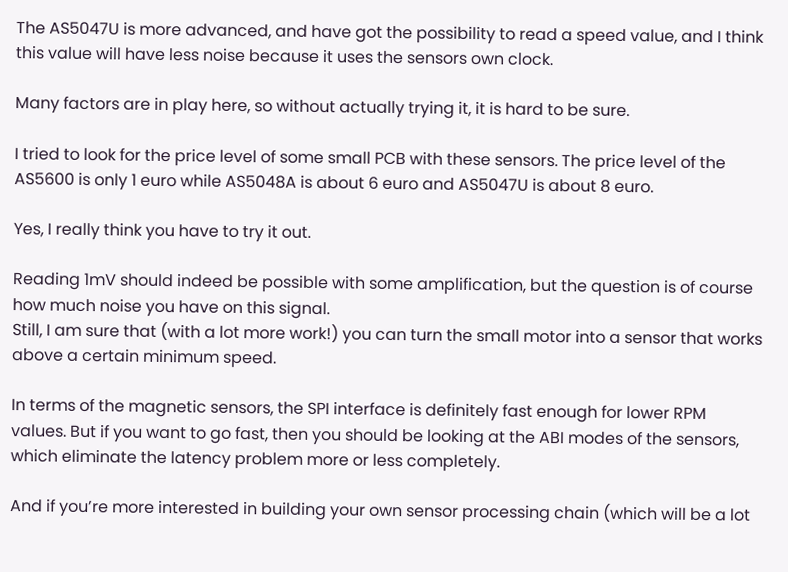The AS5047U is more advanced, and have got the possibility to read a speed value, and I think this value will have less noise because it uses the sensors own clock.

Many factors are in play here, so without actually trying it, it is hard to be sure.

I tried to look for the price level of some small PCB with these sensors. The price level of the AS5600 is only 1 euro while AS5048A is about 6 euro and AS5047U is about 8 euro.

Yes, I really think you have to try it out.

Reading 1mV should indeed be possible with some amplification, but the question is of course how much noise you have on this signal.
Still, I am sure that (with a lot more work!) you can turn the small motor into a sensor that works above a certain minimum speed.

In terms of the magnetic sensors, the SPI interface is definitely fast enough for lower RPM values. But if you want to go fast, then you should be looking at the ABI modes of the sensors, which eliminate the latency problem more or less completely.

And if you’re more interested in building your own sensor processing chain (which will be a lot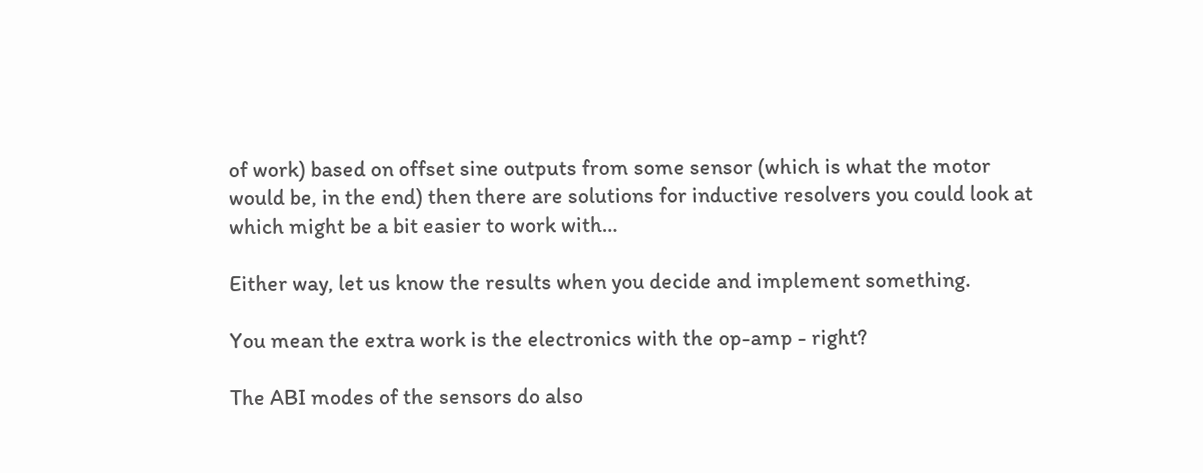of work) based on offset sine outputs from some sensor (which is what the motor would be, in the end) then there are solutions for inductive resolvers you could look at which might be a bit easier to work with…

Either way, let us know the results when you decide and implement something.

You mean the extra work is the electronics with the op-amp - right?

The ABI modes of the sensors do also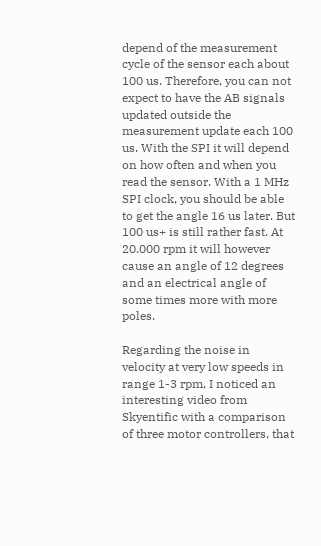depend of the measurement cycle of the sensor each about 100 us. Therefore, you can not expect to have the AB signals updated outside the measurement update each 100 us. With the SPI it will depend on how often and when you read the sensor. With a 1 MHz SPI clock, you should be able to get the angle 16 us later. But 100 us+ is still rather fast. At 20.000 rpm it will however cause an angle of 12 degrees and an electrical angle of some times more with more poles.

Regarding the noise in velocity at very low speeds in range 1-3 rpm, I noticed an interesting video from Skyentific with a comparison of three motor controllers, that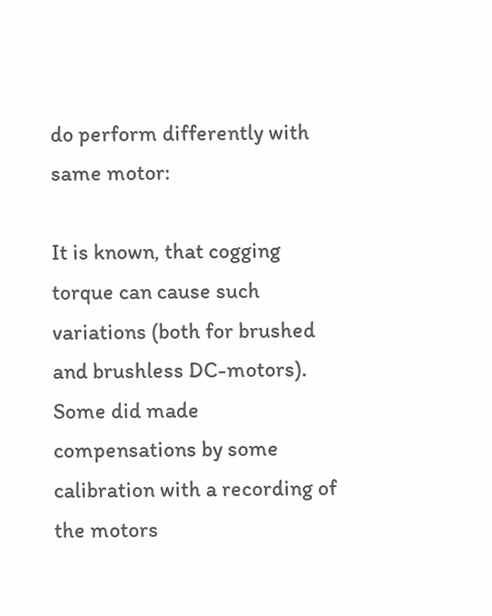do perform differently with same motor:

It is known, that cogging torque can cause such variations (both for brushed and brushless DC-motors). Some did made compensations by some calibration with a recording of the motors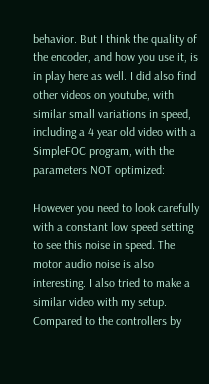behavior. But I think the quality of the encoder, and how you use it, is in play here as well. I did also find other videos on youtube, with similar small variations in speed, including a 4 year old video with a SimpleFOC program, with the parameters NOT optimized:

However you need to look carefully with a constant low speed setting to see this noise in speed. The motor audio noise is also interesting. I also tried to make a similar video with my setup. Compared to the controllers by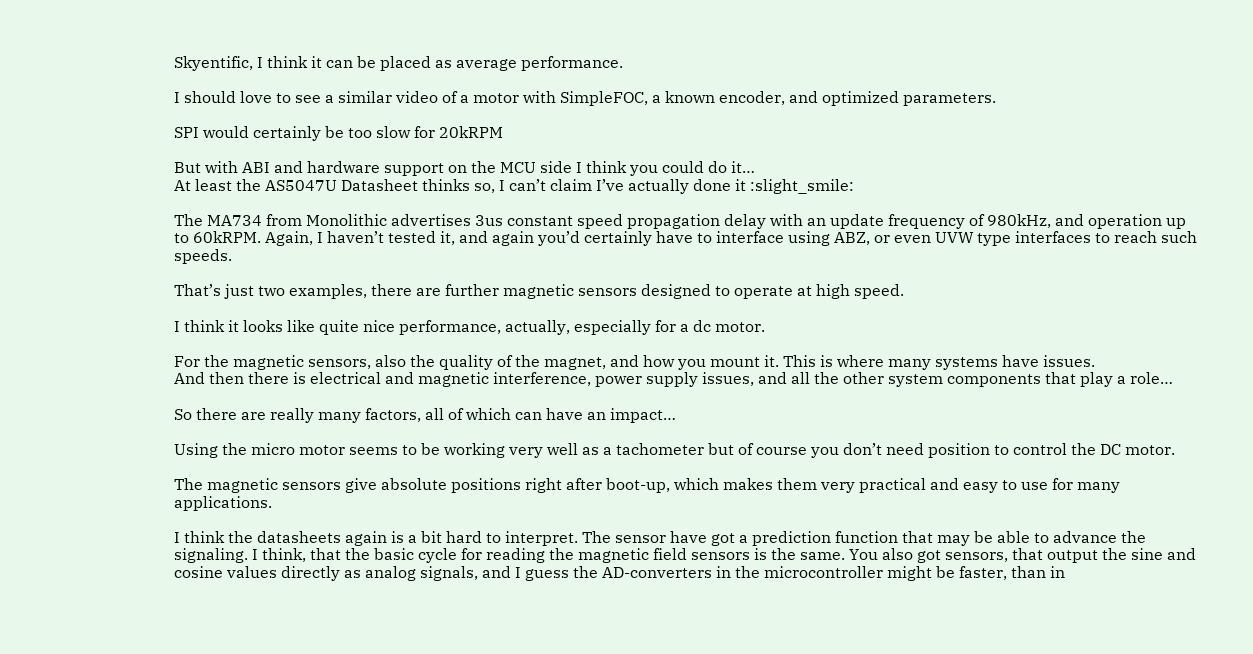Skyentific, I think it can be placed as average performance.

I should love to see a similar video of a motor with SimpleFOC, a known encoder, and optimized parameters.

SPI would certainly be too slow for 20kRPM

But with ABI and hardware support on the MCU side I think you could do it…
At least the AS5047U Datasheet thinks so, I can’t claim I’ve actually done it :slight_smile:

The MA734 from Monolithic advertises 3us constant speed propagation delay with an update frequency of 980kHz, and operation up to 60kRPM. Again, I haven’t tested it, and again you’d certainly have to interface using ABZ, or even UVW type interfaces to reach such speeds.

That’s just two examples, there are further magnetic sensors designed to operate at high speed.

I think it looks like quite nice performance, actually, especially for a dc motor.

For the magnetic sensors, also the quality of the magnet, and how you mount it. This is where many systems have issues.
And then there is electrical and magnetic interference, power supply issues, and all the other system components that play a role…

So there are really many factors, all of which can have an impact…

Using the micro motor seems to be working very well as a tachometer but of course you don’t need position to control the DC motor.

The magnetic sensors give absolute positions right after boot-up, which makes them very practical and easy to use for many applications.

I think the datasheets again is a bit hard to interpret. The sensor have got a prediction function that may be able to advance the signaling. I think, that the basic cycle for reading the magnetic field sensors is the same. You also got sensors, that output the sine and cosine values directly as analog signals, and I guess the AD-converters in the microcontroller might be faster, than in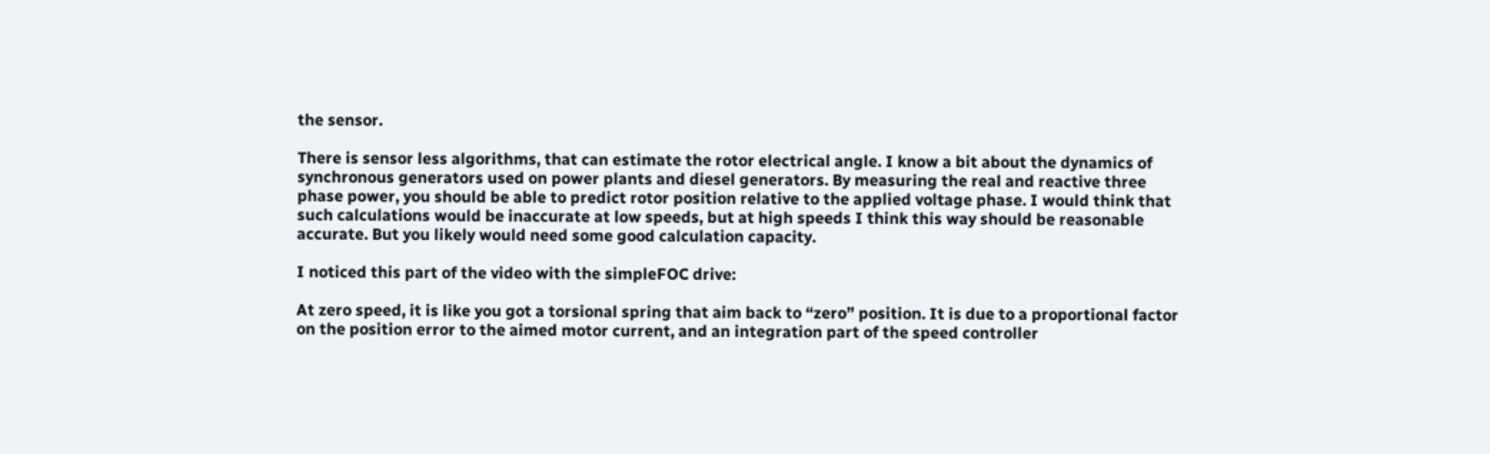the sensor.

There is sensor less algorithms, that can estimate the rotor electrical angle. I know a bit about the dynamics of synchronous generators used on power plants and diesel generators. By measuring the real and reactive three phase power, you should be able to predict rotor position relative to the applied voltage phase. I would think that such calculations would be inaccurate at low speeds, but at high speeds I think this way should be reasonable accurate. But you likely would need some good calculation capacity.

I noticed this part of the video with the simpleFOC drive:

At zero speed, it is like you got a torsional spring that aim back to “zero” position. It is due to a proportional factor on the position error to the aimed motor current, and an integration part of the speed controller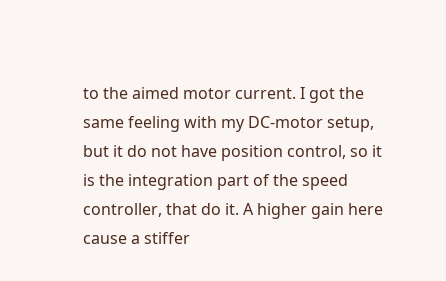to the aimed motor current. I got the same feeling with my DC-motor setup, but it do not have position control, so it is the integration part of the speed controller, that do it. A higher gain here cause a stiffer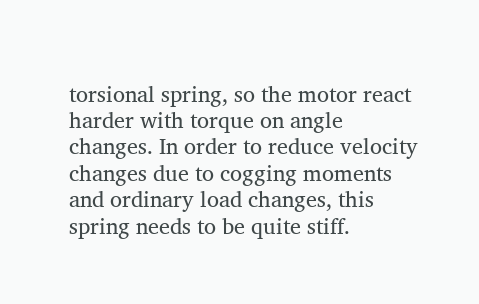torsional spring, so the motor react harder with torque on angle changes. In order to reduce velocity changes due to cogging moments and ordinary load changes, this spring needs to be quite stiff.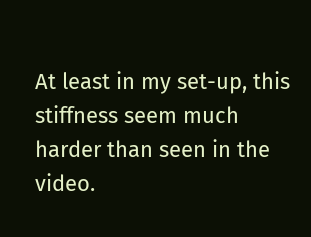At least in my set-up, this stiffness seem much harder than seen in the video.